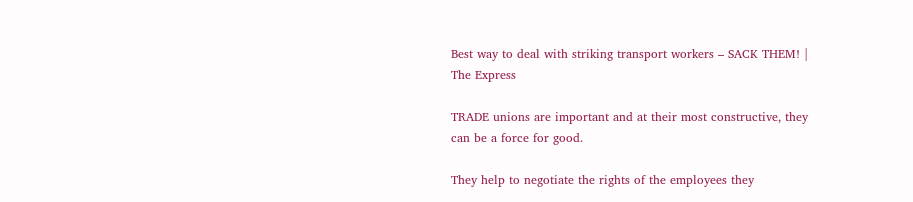Best way to deal with striking transport workers – SACK THEM! | The Express

TRADE unions are important and at their most constructive, they can be a force for good.

They help to negotiate the rights of the employees they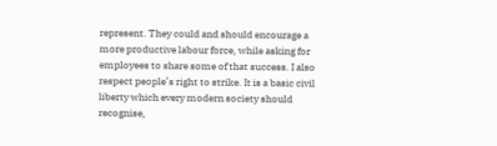represent. They could and should encourage a more productive labour force, while asking for employees to share some of that success. I also respect people’s right to strike. It is a basic civil liberty which every modern society should recognise,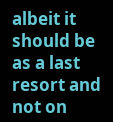albeit it should be as a last resort and not on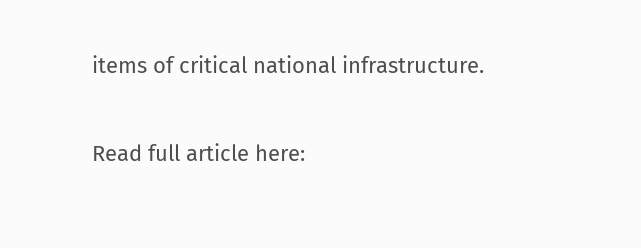items of critical national infrastructure.

Read full article here: